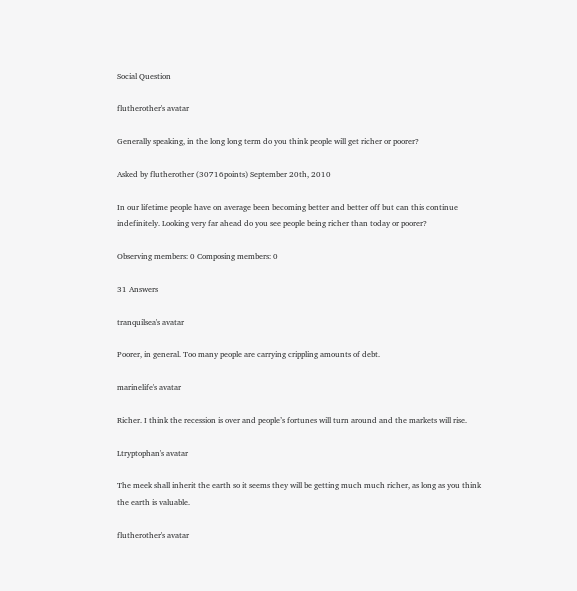Social Question

flutherother's avatar

Generally speaking, in the long long term do you think people will get richer or poorer?

Asked by flutherother (30716points) September 20th, 2010

In our lifetime people have on average been becoming better and better off but can this continue indefinitely. Looking very far ahead do you see people being richer than today or poorer?

Observing members: 0 Composing members: 0

31 Answers

tranquilsea's avatar

Poorer, in general. Too many people are carrying crippling amounts of debt.

marinelife's avatar

Richer. I think the recession is over and people’s fortunes will turn around and the markets will rise.

Ltryptophan's avatar

The meek shall inherit the earth so it seems they will be getting much much richer, as long as you think the earth is valuable.

flutherother's avatar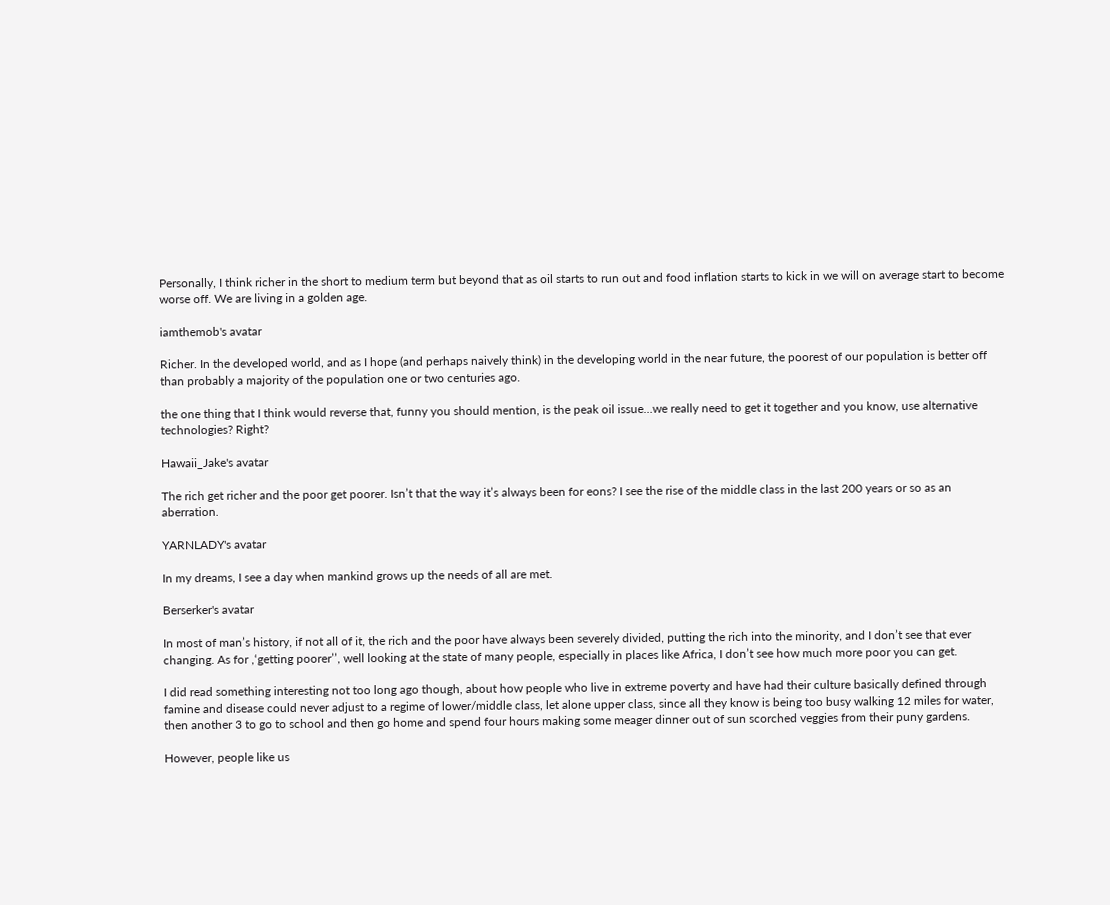Personally, I think richer in the short to medium term but beyond that as oil starts to run out and food inflation starts to kick in we will on average start to become worse off. We are living in a golden age.

iamthemob's avatar

Richer. In the developed world, and as I hope (and perhaps naively think) in the developing world in the near future, the poorest of our population is better off than probably a majority of the population one or two centuries ago.

the one thing that I think would reverse that, funny you should mention, is the peak oil issue…we really need to get it together and you know, use alternative technologies? Right?

Hawaii_Jake's avatar

The rich get richer and the poor get poorer. Isn’t that the way it’s always been for eons? I see the rise of the middle class in the last 200 years or so as an aberration.

YARNLADY's avatar

In my dreams, I see a day when mankind grows up the needs of all are met.

Berserker's avatar

In most of man’s history, if not all of it, the rich and the poor have always been severely divided, putting the rich into the minority, and I don’t see that ever changing. As for ,‘getting poorer’’, well looking at the state of many people, especially in places like Africa, I don’t see how much more poor you can get.

I did read something interesting not too long ago though, about how people who live in extreme poverty and have had their culture basically defined through famine and disease could never adjust to a regime of lower/middle class, let alone upper class, since all they know is being too busy walking 12 miles for water, then another 3 to go to school and then go home and spend four hours making some meager dinner out of sun scorched veggies from their puny gardens.

However, people like us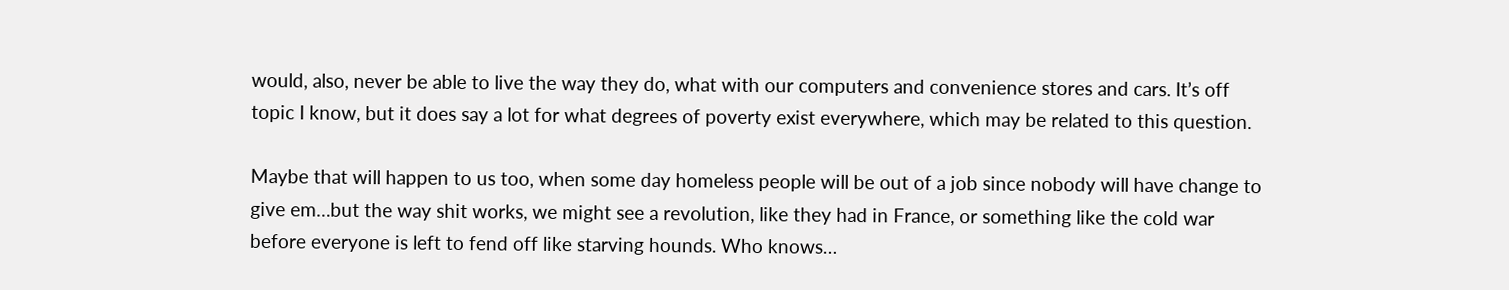would, also, never be able to live the way they do, what with our computers and convenience stores and cars. It’s off topic I know, but it does say a lot for what degrees of poverty exist everywhere, which may be related to this question.

Maybe that will happen to us too, when some day homeless people will be out of a job since nobody will have change to give em…but the way shit works, we might see a revolution, like they had in France, or something like the cold war before everyone is left to fend off like starving hounds. Who knows…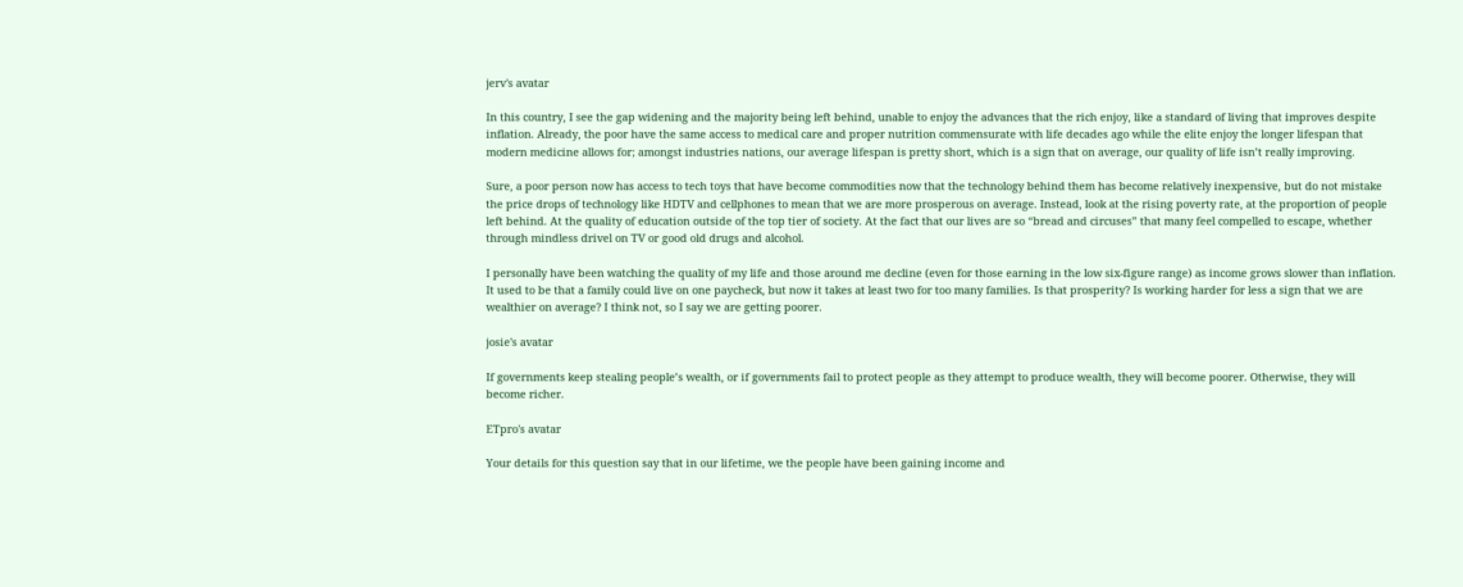jerv's avatar

In this country, I see the gap widening and the majority being left behind, unable to enjoy the advances that the rich enjoy, like a standard of living that improves despite inflation. Already, the poor have the same access to medical care and proper nutrition commensurate with life decades ago while the elite enjoy the longer lifespan that modern medicine allows for; amongst industries nations, our average lifespan is pretty short, which is a sign that on average, our quality of life isn’t really improving.

Sure, a poor person now has access to tech toys that have become commodities now that the technology behind them has become relatively inexpensive, but do not mistake the price drops of technology like HDTV and cellphones to mean that we are more prosperous on average. Instead, look at the rising poverty rate, at the proportion of people left behind. At the quality of education outside of the top tier of society. At the fact that our lives are so “bread and circuses” that many feel compelled to escape, whether through mindless drivel on TV or good old drugs and alcohol.

I personally have been watching the quality of my life and those around me decline (even for those earning in the low six-figure range) as income grows slower than inflation. It used to be that a family could live on one paycheck, but now it takes at least two for too many families. Is that prosperity? Is working harder for less a sign that we are wealthier on average? I think not, so I say we are getting poorer.

josie's avatar

If governments keep stealing people’s wealth, or if governments fail to protect people as they attempt to produce wealth, they will become poorer. Otherwise, they will become richer.

ETpro's avatar

Your details for this question say that in our lifetime, we the people have been gaining income and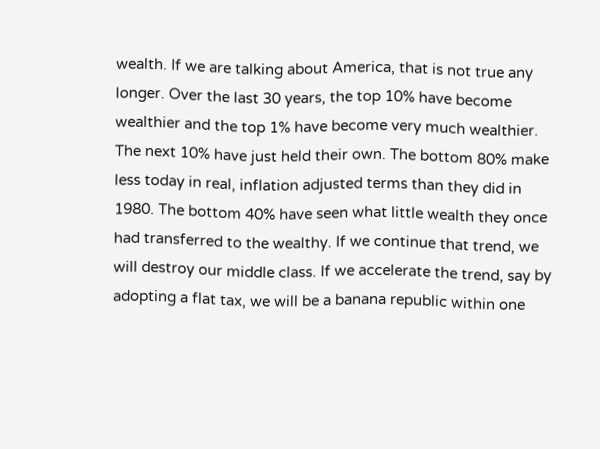wealth. If we are talking about America, that is not true any longer. Over the last 30 years, the top 10% have become wealthier and the top 1% have become very much wealthier. The next 10% have just held their own. The bottom 80% make less today in real, inflation adjusted terms than they did in 1980. The bottom 40% have seen what little wealth they once had transferred to the wealthy. If we continue that trend, we will destroy our middle class. If we accelerate the trend, say by adopting a flat tax, we will be a banana republic within one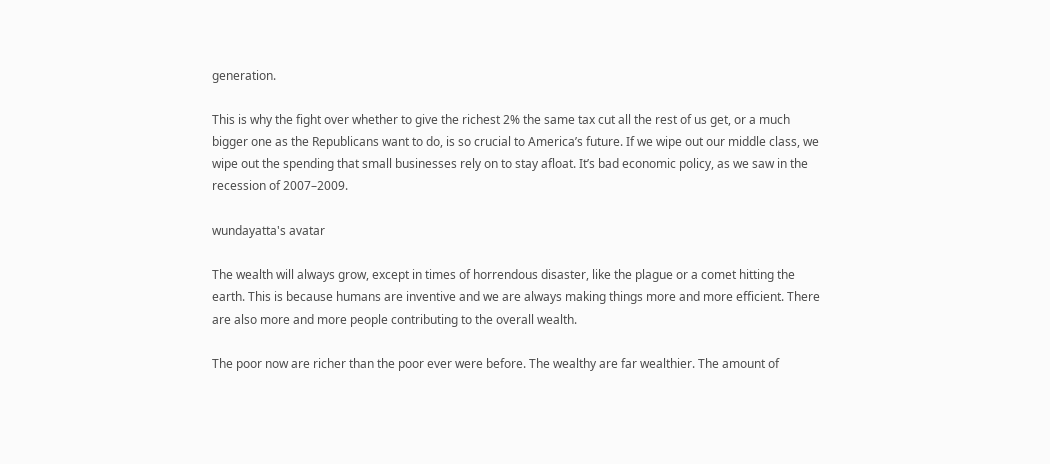generation.

This is why the fight over whether to give the richest 2% the same tax cut all the rest of us get, or a much bigger one as the Republicans want to do, is so crucial to America’s future. If we wipe out our middle class, we wipe out the spending that small businesses rely on to stay afloat. It’s bad economic policy, as we saw in the recession of 2007–2009.

wundayatta's avatar

The wealth will always grow, except in times of horrendous disaster, like the plague or a comet hitting the earth. This is because humans are inventive and we are always making things more and more efficient. There are also more and more people contributing to the overall wealth.

The poor now are richer than the poor ever were before. The wealthy are far wealthier. The amount of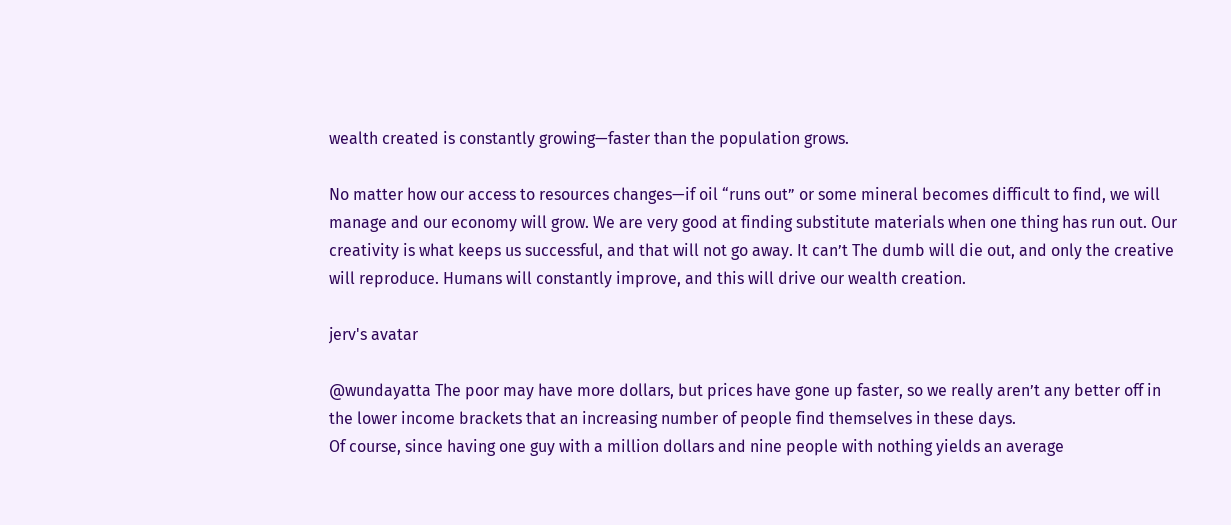wealth created is constantly growing—faster than the population grows.

No matter how our access to resources changes—if oil “runs out” or some mineral becomes difficult to find, we will manage and our economy will grow. We are very good at finding substitute materials when one thing has run out. Our creativity is what keeps us successful, and that will not go away. It can’t The dumb will die out, and only the creative will reproduce. Humans will constantly improve, and this will drive our wealth creation.

jerv's avatar

@wundayatta The poor may have more dollars, but prices have gone up faster, so we really aren’t any better off in the lower income brackets that an increasing number of people find themselves in these days.
Of course, since having one guy with a million dollars and nine people with nothing yields an average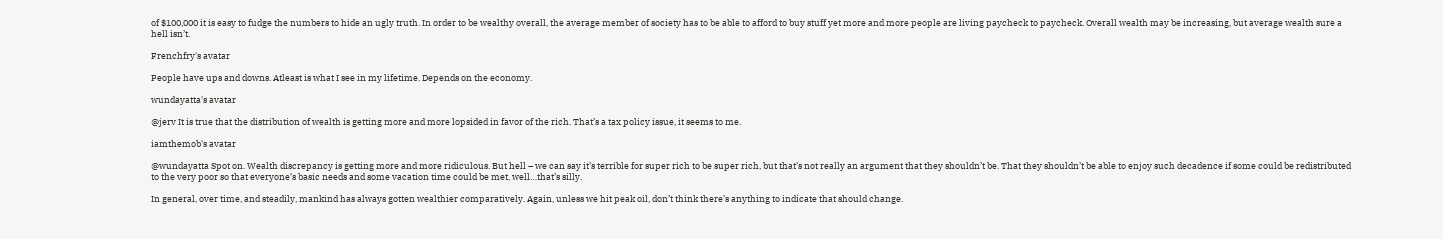of $100,000 it is easy to fudge the numbers to hide an ugly truth. In order to be wealthy overall, the average member of society has to be able to afford to buy stuff yet more and more people are living paycheck to paycheck. Overall wealth may be increasing, but average wealth sure a hell isn’t.

Frenchfry's avatar

People have ups and downs. Atleast is what I see in my lifetime. Depends on the economy.

wundayatta's avatar

@jerv It is true that the distribution of wealth is getting more and more lopsided in favor of the rich. That’s a tax policy issue, it seems to me.

iamthemob's avatar

@wundayatta Spot on. Wealth discrepancy is getting more and more ridiculous. But hell – we can say it’s terrible for super rich to be super rich, but that’s not really an argument that they shouldn’t be. That they shouldn’t be able to enjoy such decadence if some could be redistributed to the very poor so that everyone’s basic needs and some vacation time could be met, well…that’s silly.

In general, over time, and steadily, mankind has always gotten wealthier comparatively. Again, unless we hit peak oil, don’t think there’s anything to indicate that should change.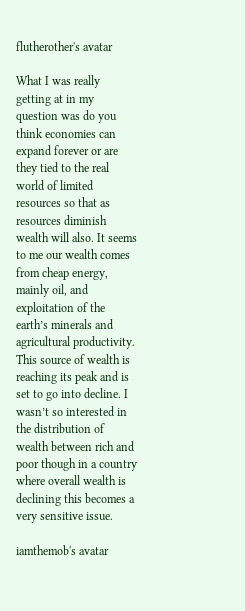flutherother's avatar

What I was really getting at in my question was do you think economies can expand forever or are they tied to the real world of limited resources so that as resources diminish wealth will also. It seems to me our wealth comes from cheap energy, mainly oil, and exploitation of the earth’s minerals and agricultural productivity. This source of wealth is reaching its peak and is set to go into decline. I wasn’t so interested in the distribution of wealth between rich and poor though in a country where overall wealth is declining this becomes a very sensitive issue.

iamthemob's avatar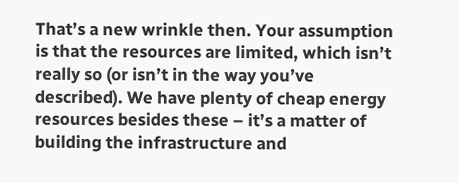That’s a new wrinkle then. Your assumption is that the resources are limited, which isn’t really so (or isn’t in the way you’ve described). We have plenty of cheap energy resources besides these – it’s a matter of building the infrastructure and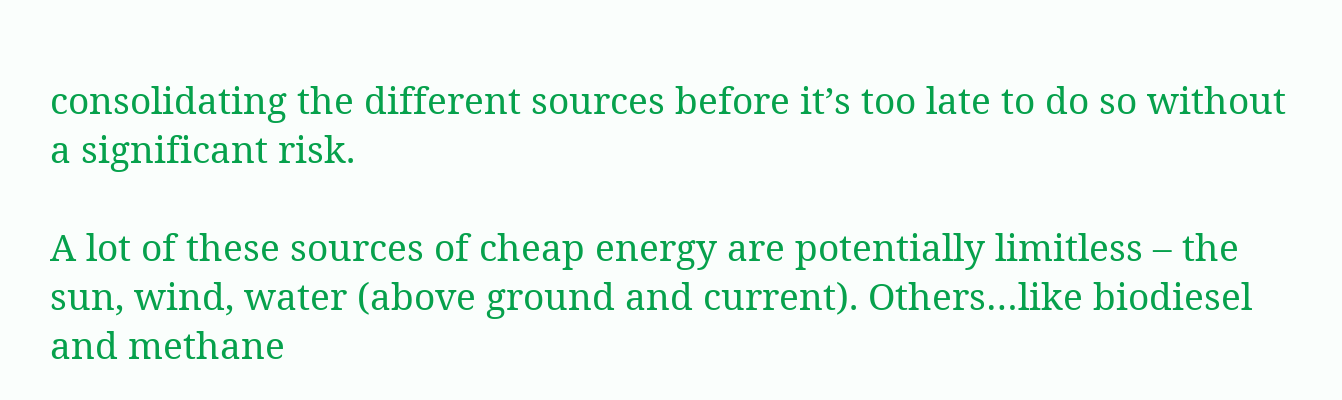consolidating the different sources before it’s too late to do so without a significant risk.

A lot of these sources of cheap energy are potentially limitless – the sun, wind, water (above ground and current). Others…like biodiesel and methane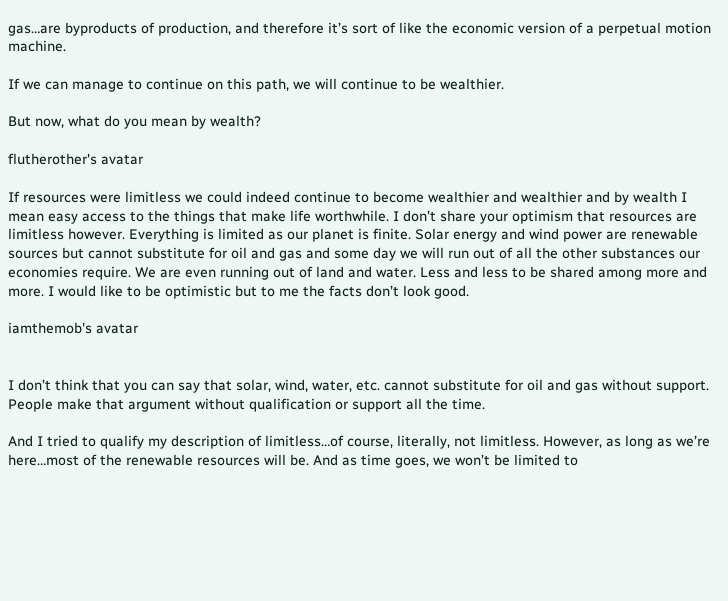gas…are byproducts of production, and therefore it’s sort of like the economic version of a perpetual motion machine.

If we can manage to continue on this path, we will continue to be wealthier.

But now, what do you mean by wealth?

flutherother's avatar

If resources were limitless we could indeed continue to become wealthier and wealthier and by wealth I mean easy access to the things that make life worthwhile. I don’t share your optimism that resources are limitless however. Everything is limited as our planet is finite. Solar energy and wind power are renewable sources but cannot substitute for oil and gas and some day we will run out of all the other substances our economies require. We are even running out of land and water. Less and less to be shared among more and more. I would like to be optimistic but to me the facts don’t look good.

iamthemob's avatar


I don’t think that you can say that solar, wind, water, etc. cannot substitute for oil and gas without support. People make that argument without qualification or support all the time.

And I tried to qualify my description of limitless…of course, literally, not limitless. However, as long as we’re here…most of the renewable resources will be. And as time goes, we won’t be limited to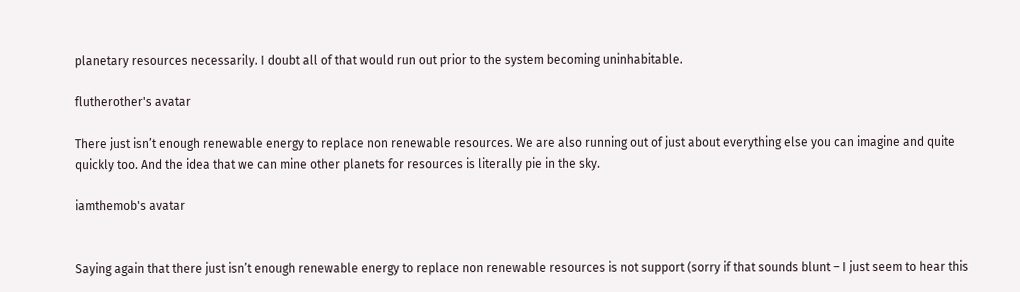planetary resources necessarily. I doubt all of that would run out prior to the system becoming uninhabitable.

flutherother's avatar

There just isn’t enough renewable energy to replace non renewable resources. We are also running out of just about everything else you can imagine and quite quickly too. And the idea that we can mine other planets for resources is literally pie in the sky.

iamthemob's avatar


Saying again that there just isn’t enough renewable energy to replace non renewable resources is not support (sorry if that sounds blunt – I just seem to hear this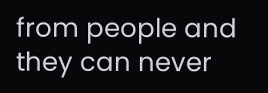from people and they can never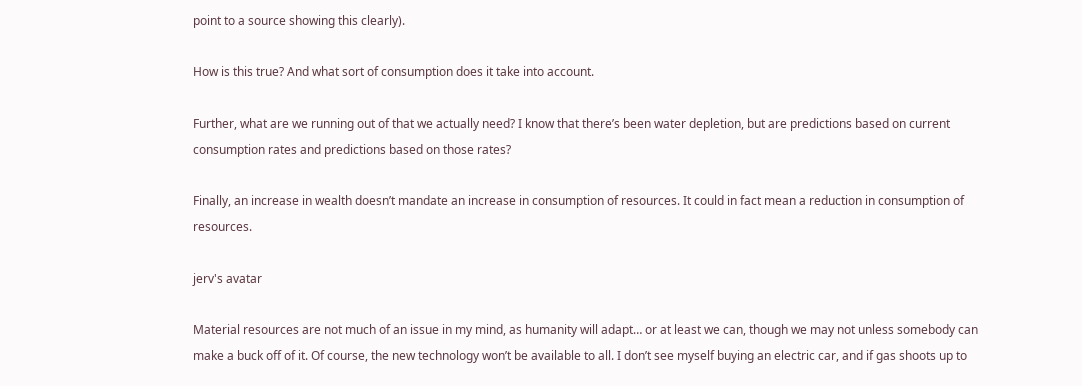point to a source showing this clearly).

How is this true? And what sort of consumption does it take into account.

Further, what are we running out of that we actually need? I know that there’s been water depletion, but are predictions based on current consumption rates and predictions based on those rates?

Finally, an increase in wealth doesn’t mandate an increase in consumption of resources. It could in fact mean a reduction in consumption of resources.

jerv's avatar

Material resources are not much of an issue in my mind, as humanity will adapt… or at least we can, though we may not unless somebody can make a buck off of it. Of course, the new technology won’t be available to all. I don’t see myself buying an electric car, and if gas shoots up to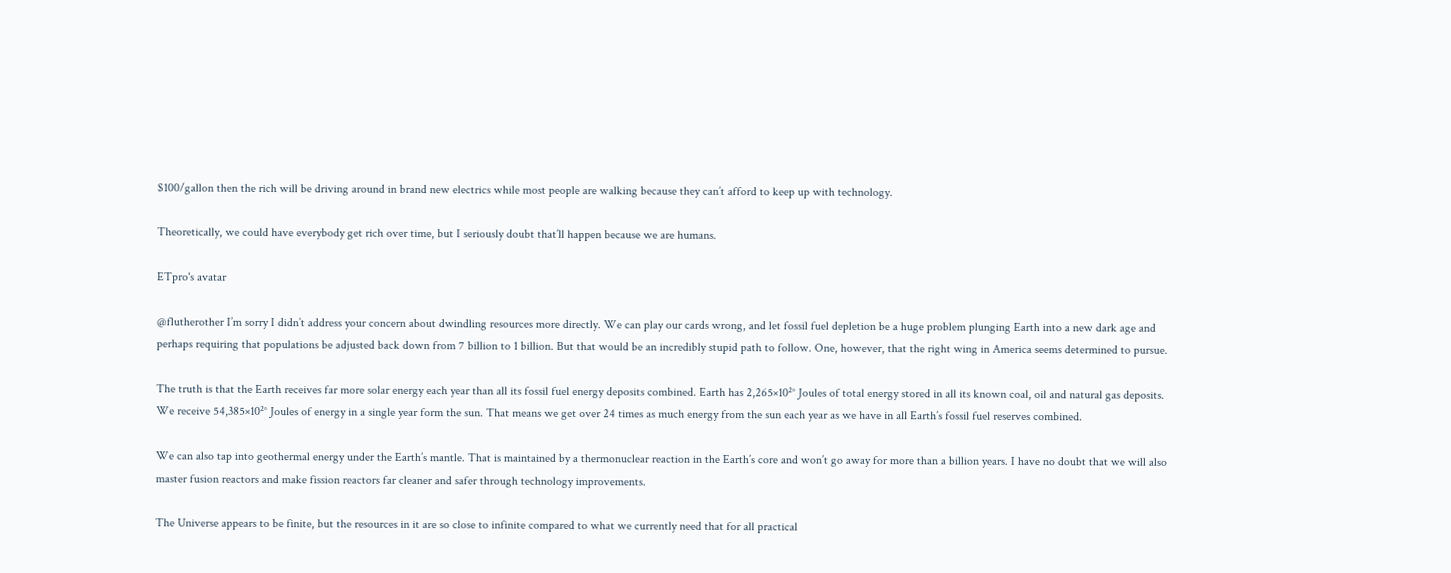$100/gallon then the rich will be driving around in brand new electrics while most people are walking because they can’t afford to keep up with technology.

Theoretically, we could have everybody get rich over time, but I seriously doubt that’ll happen because we are humans.

ETpro's avatar

@flutherother I’m sorry I didn’t address your concern about dwindling resources more directly. We can play our cards wrong, and let fossil fuel depletion be a huge problem plunging Earth into a new dark age and perhaps requiring that populations be adjusted back down from 7 billion to 1 billion. But that would be an incredibly stupid path to follow. One, however, that the right wing in America seems determined to pursue.

The truth is that the Earth receives far more solar energy each year than all its fossil fuel energy deposits combined. Earth has 2,265×10²° Joules of total energy stored in all its known coal, oil and natural gas deposits. We receive 54,385×10²° Joules of energy in a single year form the sun. That means we get over 24 times as much energy from the sun each year as we have in all Earth’s fossil fuel reserves combined.

We can also tap into geothermal energy under the Earth’s mantle. That is maintained by a thermonuclear reaction in the Earth’s core and won’t go away for more than a billion years. I have no doubt that we will also master fusion reactors and make fission reactors far cleaner and safer through technology improvements.

The Universe appears to be finite, but the resources in it are so close to infinite compared to what we currently need that for all practical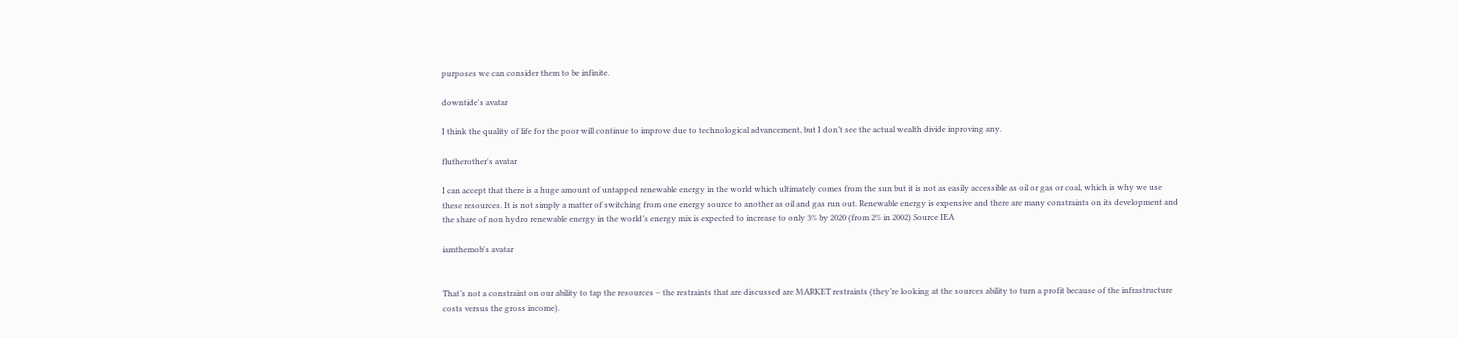purposes we can consider them to be infinite.

downtide's avatar

I think the quality of life for the poor will continue to improve due to technological advancement, but I don’t see the actual wealth divide inproving any.

flutherother's avatar

I can accept that there is a huge amount of untapped renewable energy in the world which ultimately comes from the sun but it is not as easily accessible as oil or gas or coal, which is why we use these resources. It is not simply a matter of switching from one energy source to another as oil and gas run out. Renewable energy is expensive and there are many constraints on its development and the share of non hydro renewable energy in the world’s energy mix is expected to increase to only 3% by 2020 (from 2% in 2002) Source IEA

iamthemob's avatar


That’s not a constraint on our ability to tap the resources – the restraints that are discussed are MARKET restraints (they’re looking at the sources ability to turn a profit because of the infrastructure costs versus the gross income).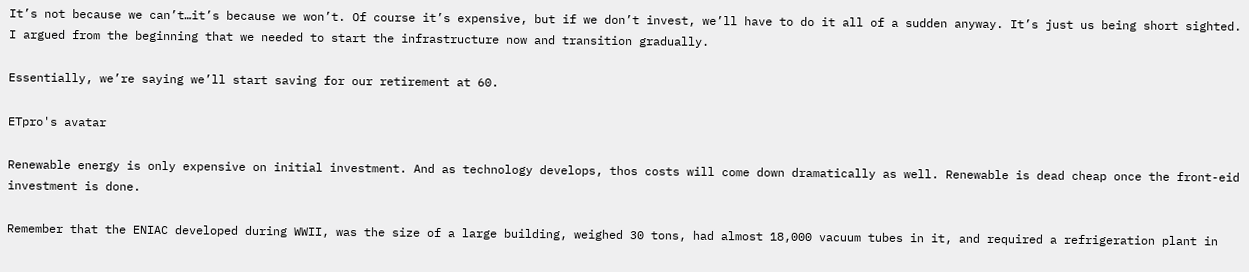It’s not because we can’t…it’s because we won’t. Of course it’s expensive, but if we don’t invest, we’ll have to do it all of a sudden anyway. It’s just us being short sighted. I argued from the beginning that we needed to start the infrastructure now and transition gradually.

Essentially, we’re saying we’ll start saving for our retirement at 60.

ETpro's avatar

Renewable energy is only expensive on initial investment. And as technology develops, thos costs will come down dramatically as well. Renewable is dead cheap once the front-eid investment is done.

Remember that the ENIAC developed during WWII, was the size of a large building, weighed 30 tons, had almost 18,000 vacuum tubes in it, and required a refrigeration plant in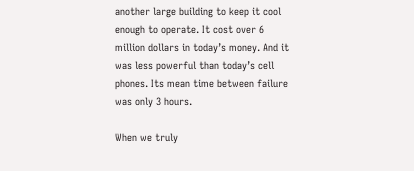another large building to keep it cool enough to operate. It cost over 6 million dollars in today’s money. And it was less powerful than today’s cell phones. Its mean time between failure was only 3 hours.

When we truly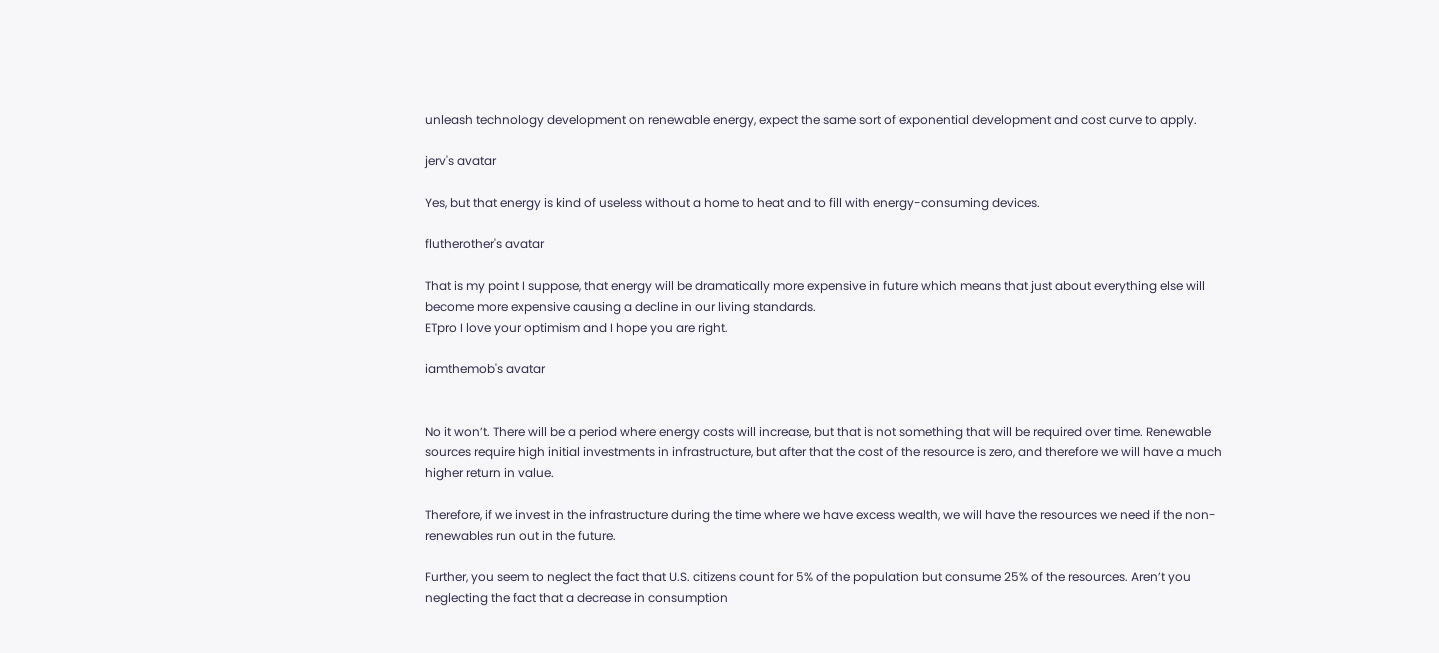unleash technology development on renewable energy, expect the same sort of exponential development and cost curve to apply.

jerv's avatar

Yes, but that energy is kind of useless without a home to heat and to fill with energy-consuming devices.

flutherother's avatar

That is my point I suppose, that energy will be dramatically more expensive in future which means that just about everything else will become more expensive causing a decline in our living standards.
ETpro I love your optimism and I hope you are right.

iamthemob's avatar


No it won’t. There will be a period where energy costs will increase, but that is not something that will be required over time. Renewable sources require high initial investments in infrastructure, but after that the cost of the resource is zero, and therefore we will have a much higher return in value.

Therefore, if we invest in the infrastructure during the time where we have excess wealth, we will have the resources we need if the non-renewables run out in the future.

Further, you seem to neglect the fact that U.S. citizens count for 5% of the population but consume 25% of the resources. Aren’t you neglecting the fact that a decrease in consumption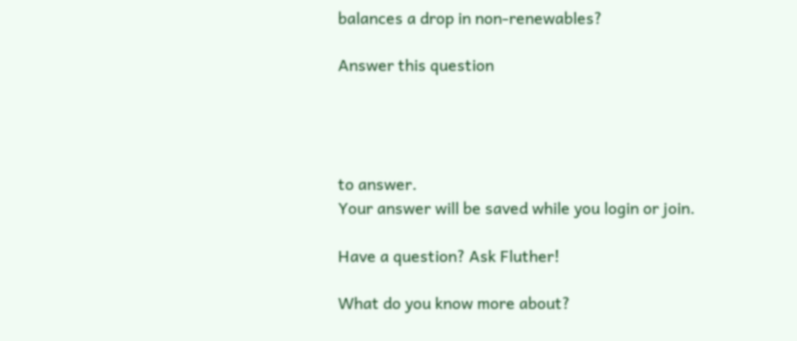balances a drop in non-renewables?

Answer this question




to answer.
Your answer will be saved while you login or join.

Have a question? Ask Fluther!

What do you know more about?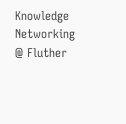Knowledge Networking @ Fluther